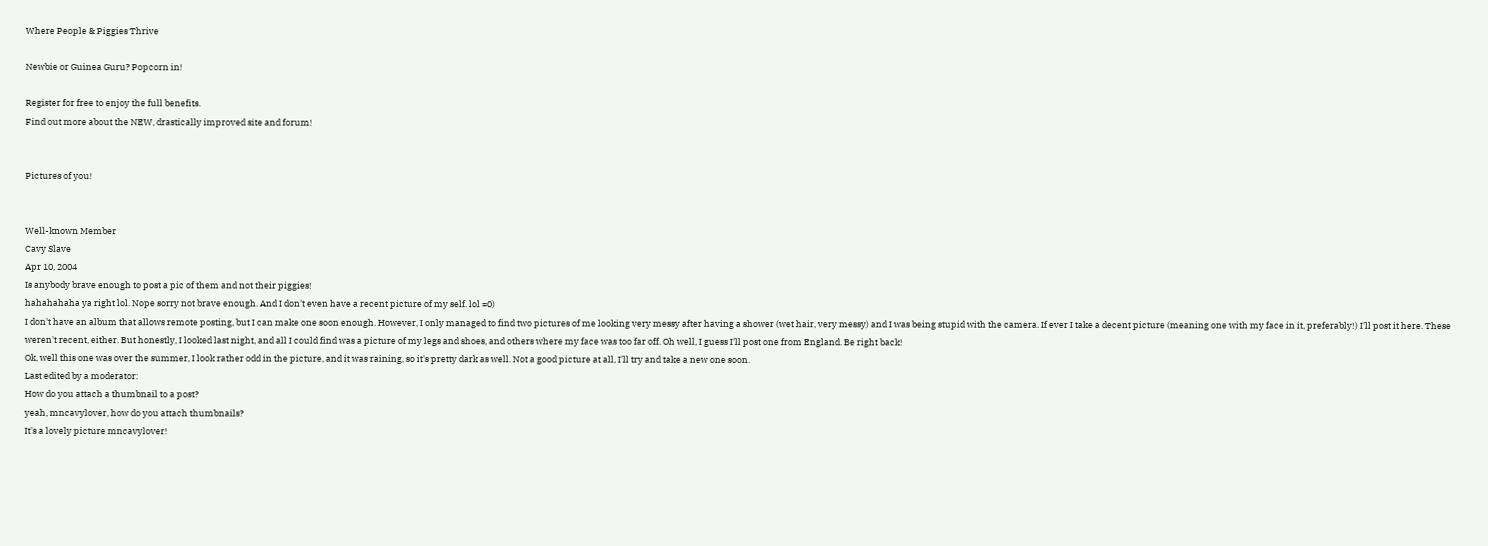Where People & Piggies Thrive

Newbie or Guinea Guru? Popcorn in!

Register for free to enjoy the full benefits.
Find out more about the NEW, drastically improved site and forum!


Pictures of you!


Well-known Member
Cavy Slave
Apr 10, 2004
Is anybody brave enough to post a pic of them and not their piggies!
hahahahaha ya right lol. Nope sorry not brave enough. And I don't even have a recent picture of my self. lol =0)
I don't have an album that allows remote posting, but I can make one soon enough. However, I only managed to find two pictures of me looking very messy after having a shower (wet hair, very messy) and I was being stupid with the camera. If ever I take a decent picture (meaning one with my face in it, preferably!) I'll post it here. These weren't recent, either. But honestly, I looked last night, and all I could find was a picture of my legs and shoes, and others where my face was too far off. Oh well, I guess I'll post one from England. Be right back!
Ok, well this one was over the summer, I look rather odd in the picture, and it was raining, so it's pretty dark as well. Not a good picture at all, I'll try and take a new one soon.
Last edited by a moderator:
How do you attach a thumbnail to a post?
yeah, mncavylover, how do you attach thumbnails?
It's a lovely picture mncavylover!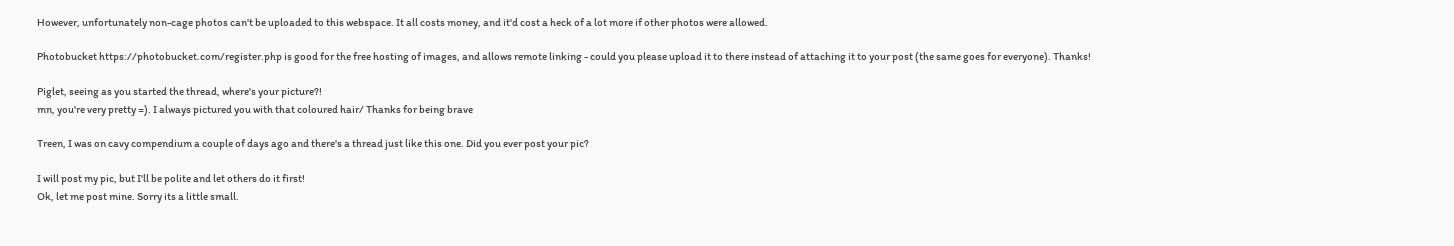However, unfortunately non-cage photos can't be uploaded to this webspace. It all costs money, and it'd cost a heck of a lot more if other photos were allowed.

Photobucket https://photobucket.com/register.php is good for the free hosting of images, and allows remote linking - could you please upload it to there instead of attaching it to your post (the same goes for everyone). Thanks!

Piglet, seeing as you started the thread, where's your picture?!
mn, you're very pretty =). I always pictured you with that coloured hair/ Thanks for being brave

Treen, I was on cavy compendium a couple of days ago and there's a thread just like this one. Did you ever post your pic?

I will post my pic, but I'll be polite and let others do it first!
Ok, let me post mine. Sorry its a little small.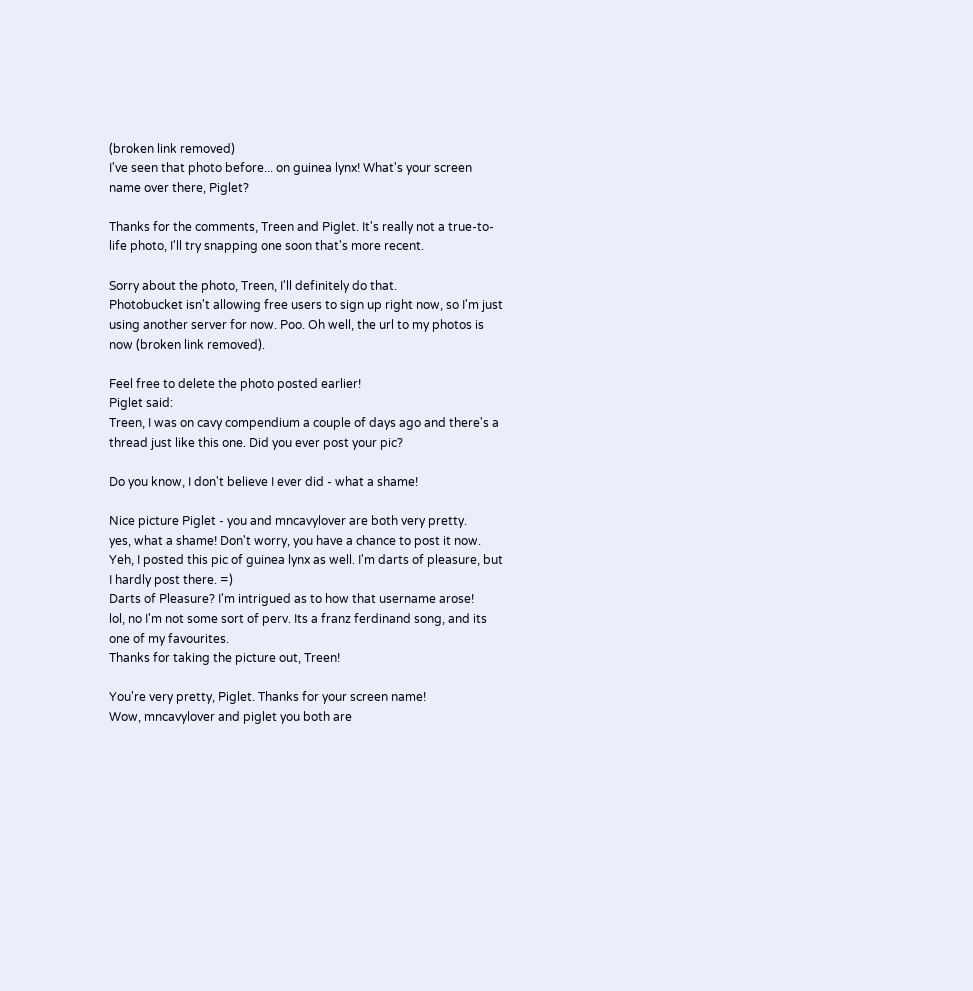(broken link removed)
I've seen that photo before... on guinea lynx! What's your screen name over there, Piglet?

Thanks for the comments, Treen and Piglet. It's really not a true-to-life photo, I'll try snapping one soon that's more recent.

Sorry about the photo, Treen, I'll definitely do that.
Photobucket isn't allowing free users to sign up right now, so I'm just using another server for now. Poo. Oh well, the url to my photos is now (broken link removed).

Feel free to delete the photo posted earlier!
Piglet said:
Treen, I was on cavy compendium a couple of days ago and there's a thread just like this one. Did you ever post your pic?

Do you know, I don't believe I ever did - what a shame!

Nice picture Piglet - you and mncavylover are both very pretty.
yes, what a shame! Don't worry, you have a chance to post it now. Yeh, I posted this pic of guinea lynx as well. I'm darts of pleasure, but I hardly post there. =)
Darts of Pleasure? I'm intrigued as to how that username arose!
lol, no I'm not some sort of perv. Its a franz ferdinand song, and its one of my favourites.
Thanks for taking the picture out, Treen!

You're very pretty, Piglet. Thanks for your screen name!
Wow, mncavylover and piglet you both are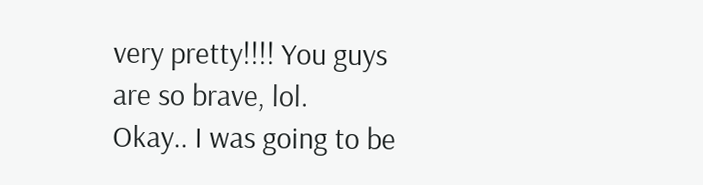very pretty!!!! You guys are so brave, lol.
Okay.. I was going to be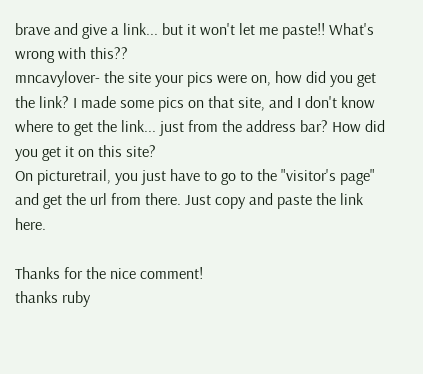brave and give a link... but it won't let me paste!! What's wrong with this??
mncavylover- the site your pics were on, how did you get the link? I made some pics on that site, and I don't know where to get the link... just from the address bar? How did you get it on this site?
On picturetrail, you just have to go to the "visitor's page" and get the url from there. Just copy and paste the link here.

Thanks for the nice comment!
thanks ruby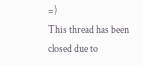=)
This thread has been closed due to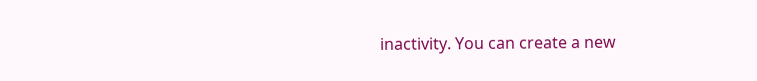inactivity. You can create a new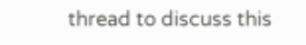thread to discuss this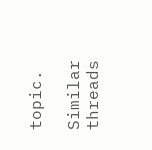topic.

Similar threads